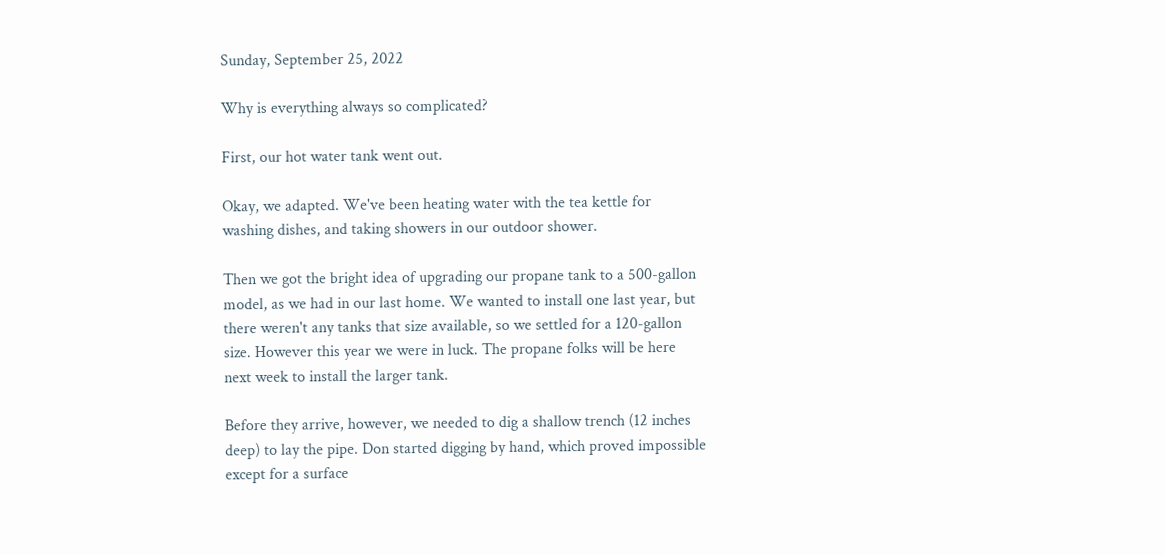Sunday, September 25, 2022

Why is everything always so complicated?

First, our hot water tank went out.

Okay, we adapted. We've been heating water with the tea kettle for washing dishes, and taking showers in our outdoor shower.

Then we got the bright idea of upgrading our propane tank to a 500-gallon model, as we had in our last home. We wanted to install one last year, but there weren't any tanks that size available, so we settled for a 120-gallon size. However this year we were in luck. The propane folks will be here next week to install the larger tank.

Before they arrive, however, we needed to dig a shallow trench (12 inches deep) to lay the pipe. Don started digging by hand, which proved impossible except for a surface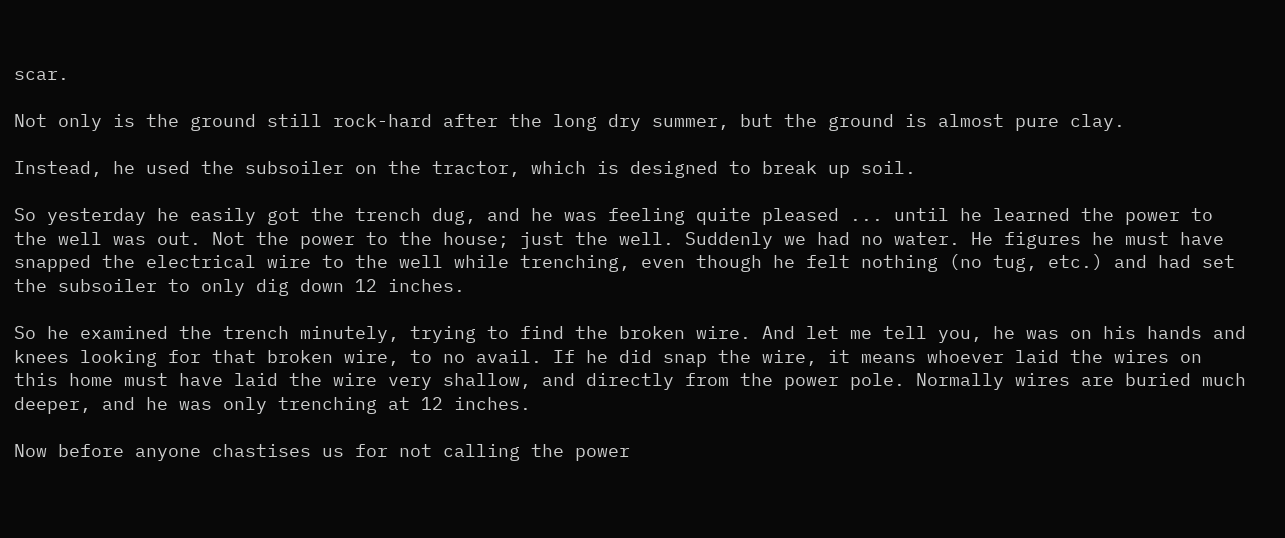scar.

Not only is the ground still rock-hard after the long dry summer, but the ground is almost pure clay.

Instead, he used the subsoiler on the tractor, which is designed to break up soil.

So yesterday he easily got the trench dug, and he was feeling quite pleased ... until he learned the power to the well was out. Not the power to the house; just the well. Suddenly we had no water. He figures he must have snapped the electrical wire to the well while trenching, even though he felt nothing (no tug, etc.) and had set the subsoiler to only dig down 12 inches.

So he examined the trench minutely, trying to find the broken wire. And let me tell you, he was on his hands and knees looking for that broken wire, to no avail. If he did snap the wire, it means whoever laid the wires on this home must have laid the wire very shallow, and directly from the power pole. Normally wires are buried much deeper, and he was only trenching at 12 inches.

Now before anyone chastises us for not calling the power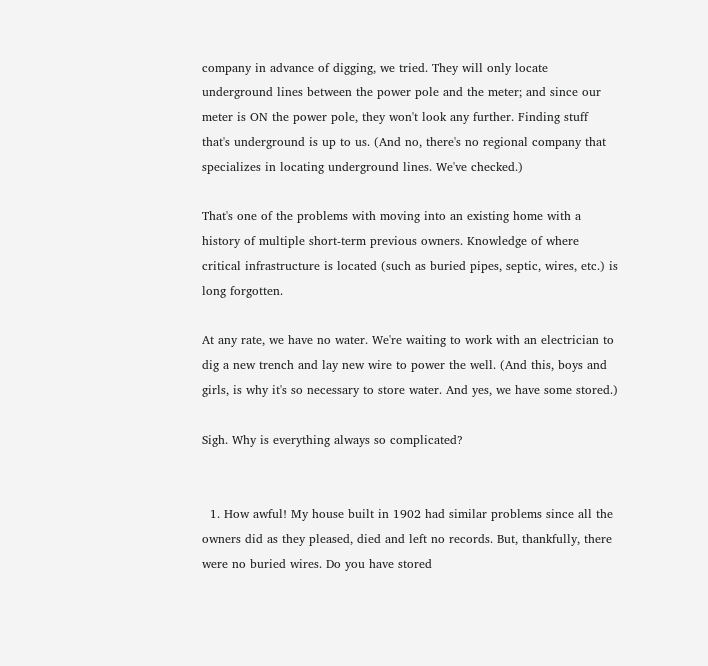company in advance of digging, we tried. They will only locate underground lines between the power pole and the meter; and since our meter is ON the power pole, they won't look any further. Finding stuff that's underground is up to us. (And no, there's no regional company that specializes in locating underground lines. We've checked.)

That's one of the problems with moving into an existing home with a history of multiple short-term previous owners. Knowledge of where critical infrastructure is located (such as buried pipes, septic, wires, etc.) is long forgotten.

At any rate, we have no water. We're waiting to work with an electrician to dig a new trench and lay new wire to power the well. (And this, boys and girls, is why it's so necessary to store water. And yes, we have some stored.)

Sigh. Why is everything always so complicated?


  1. How awful! My house built in 1902 had similar problems since all the owners did as they pleased, died and left no records. But, thankfully, there were no buried wires. Do you have stored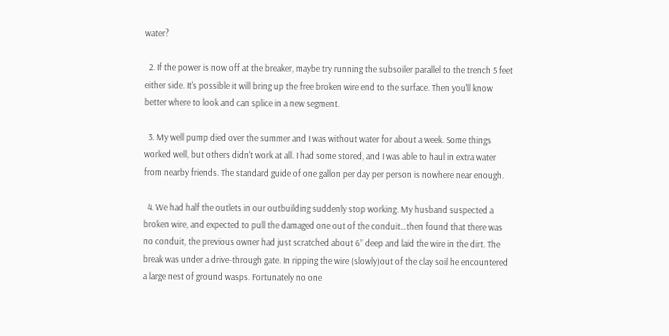water?

  2. If the power is now off at the breaker, maybe try running the subsoiler parallel to the trench 5 feet either side. It's possible it will bring up the free broken wire end to the surface. Then you'll know better where to look and can splice in a new segment.

  3. My well pump died over the summer and I was without water for about a week. Some things worked well, but others didn't work at all. I had some stored, and I was able to haul in extra water from nearby friends. The standard guide of one gallon per day per person is nowhere near enough.

  4. We had half the outlets in our outbuilding suddenly stop working. My husband suspected a broken wire, and expected to pull the damaged one out of the conduit…then found that there was no conduit, the previous owner had just scratched about 6” deep and laid the wire in the dirt. The break was under a drive-through gate. In ripping the wire (slowly)out of the clay soil he encountered a large nest of ground wasps. Fortunately no one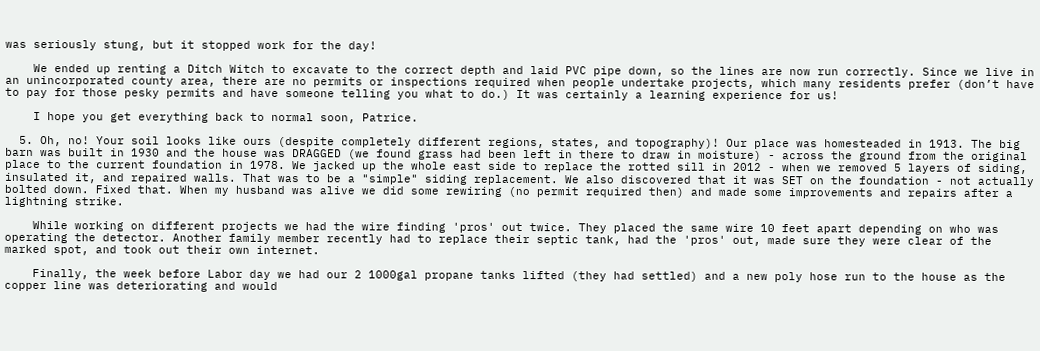was seriously stung, but it stopped work for the day!

    We ended up renting a Ditch Witch to excavate to the correct depth and laid PVC pipe down, so the lines are now run correctly. Since we live in an unincorporated county area, there are no permits or inspections required when people undertake projects, which many residents prefer (don’t have to pay for those pesky permits and have someone telling you what to do.) It was certainly a learning experience for us!

    I hope you get everything back to normal soon, Patrice.

  5. Oh, no! Your soil looks like ours (despite completely different regions, states, and topography)! Our place was homesteaded in 1913. The big barn was built in 1930 and the house was DRAGGED (we found grass had been left in there to draw in moisture) - across the ground from the original place to the current foundation in 1978. We jacked up the whole east side to replace the rotted sill in 2012 - when we removed 5 layers of siding, insulated it, and repaired walls. That was to be a "simple" siding replacement. We also discovered that it was SET on the foundation - not actually bolted down. Fixed that. When my husband was alive we did some rewiring (no permit required then) and made some improvements and repairs after a lightning strike.

    While working on different projects we had the wire finding 'pros' out twice. They placed the same wire 10 feet apart depending on who was operating the detector. Another family member recently had to replace their septic tank, had the 'pros' out, made sure they were clear of the marked spot, and took out their own internet.

    Finally, the week before Labor day we had our 2 1000gal propane tanks lifted (they had settled) and a new poly hose run to the house as the copper line was deteriorating and would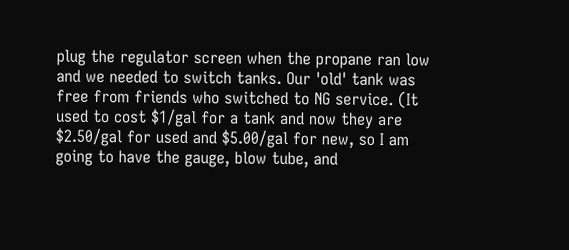plug the regulator screen when the propane ran low and we needed to switch tanks. Our 'old' tank was free from friends who switched to NG service. (It used to cost $1/gal for a tank and now they are $2.50/gal for used and $5.00/gal for new, so I am going to have the gauge, blow tube, and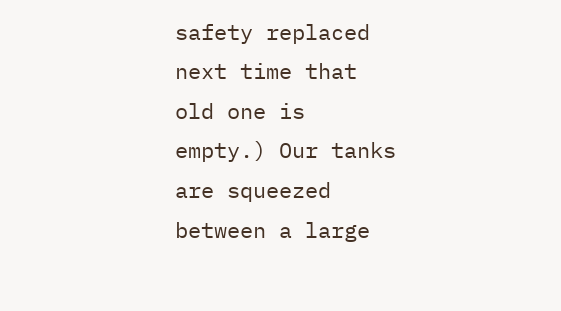safety replaced next time that old one is empty.) Our tanks are squeezed between a large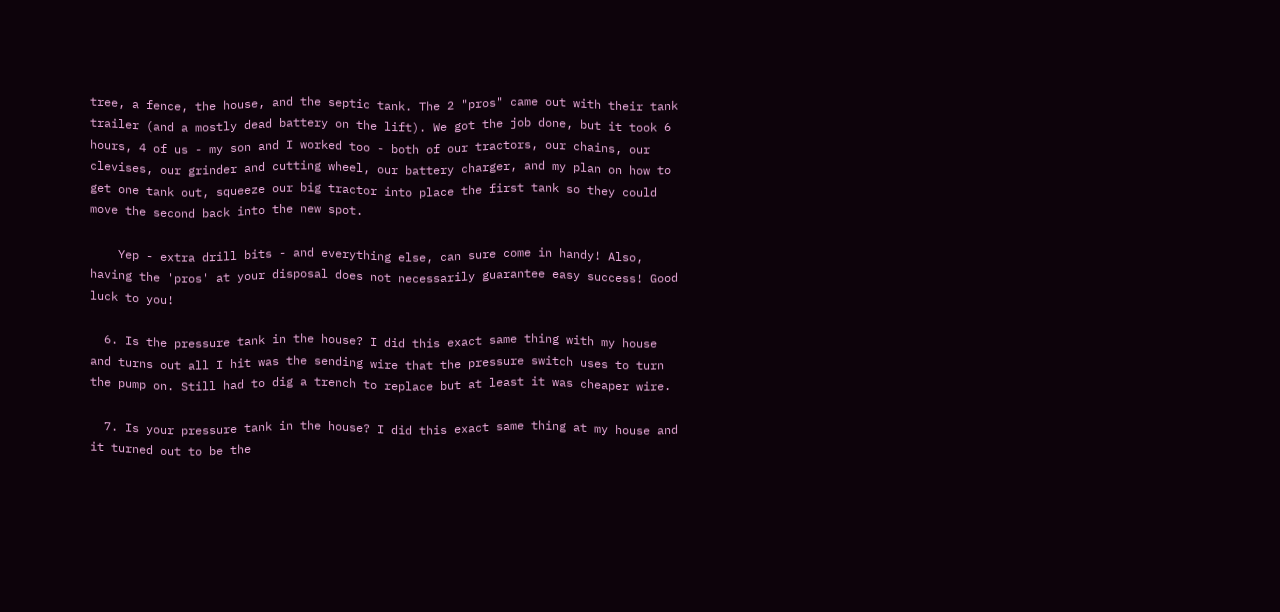tree, a fence, the house, and the septic tank. The 2 "pros" came out with their tank trailer (and a mostly dead battery on the lift). We got the job done, but it took 6 hours, 4 of us - my son and I worked too - both of our tractors, our chains, our clevises, our grinder and cutting wheel, our battery charger, and my plan on how to get one tank out, squeeze our big tractor into place the first tank so they could move the second back into the new spot.

    Yep - extra drill bits - and everything else, can sure come in handy! Also, having the 'pros' at your disposal does not necessarily guarantee easy success! Good luck to you!

  6. Is the pressure tank in the house? I did this exact same thing with my house and turns out all I hit was the sending wire that the pressure switch uses to turn the pump on. Still had to dig a trench to replace but at least it was cheaper wire.

  7. Is your pressure tank in the house? I did this exact same thing at my house and it turned out to be the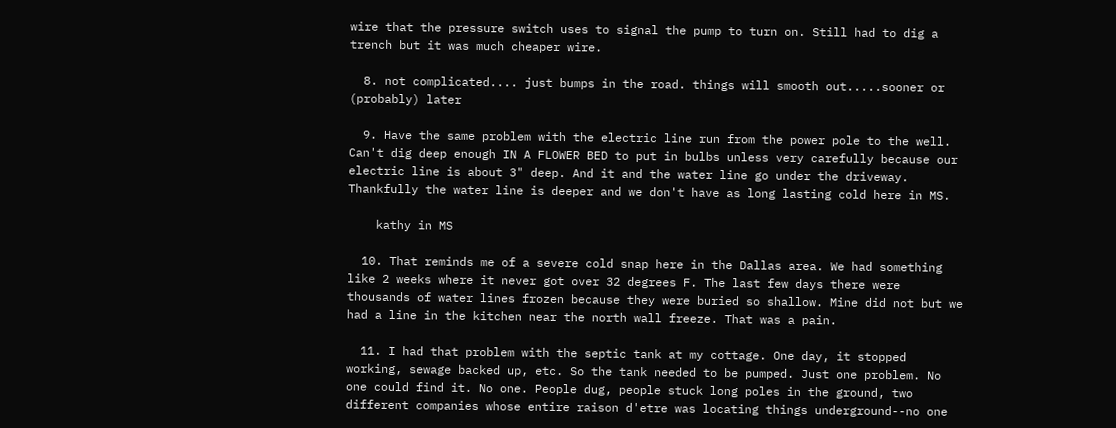wire that the pressure switch uses to signal the pump to turn on. Still had to dig a trench but it was much cheaper wire.

  8. not complicated.... just bumps in the road. things will smooth out.....sooner or (probably) later

  9. Have the same problem with the electric line run from the power pole to the well. Can't dig deep enough IN A FLOWER BED to put in bulbs unless very carefully because our electric line is about 3" deep. And it and the water line go under the driveway. Thankfully the water line is deeper and we don't have as long lasting cold here in MS.

    kathy in MS

  10. That reminds me of a severe cold snap here in the Dallas area. We had something like 2 weeks where it never got over 32 degrees F. The last few days there were thousands of water lines frozen because they were buried so shallow. Mine did not but we had a line in the kitchen near the north wall freeze. That was a pain.

  11. I had that problem with the septic tank at my cottage. One day, it stopped working, sewage backed up, etc. So the tank needed to be pumped. Just one problem. No one could find it. No one. People dug, people stuck long poles in the ground, two different companies whose entire raison d'etre was locating things underground--no one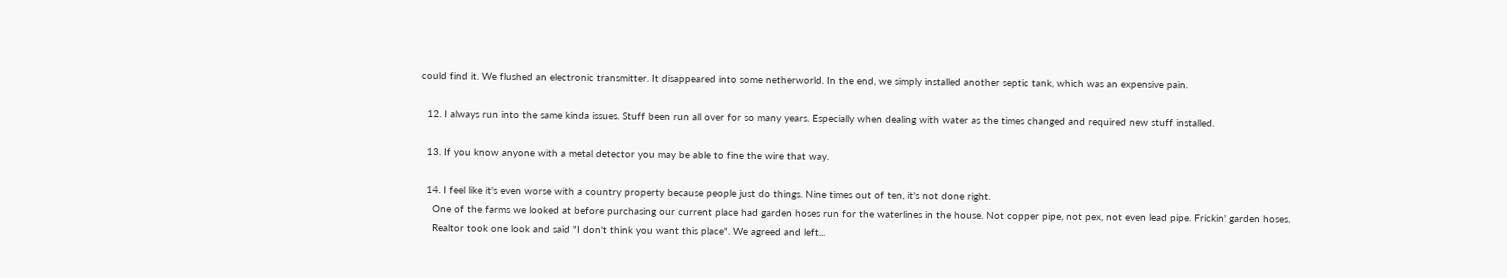could find it. We flushed an electronic transmitter. It disappeared into some netherworld. In the end, we simply installed another septic tank, which was an expensive pain.

  12. I always run into the same kinda issues. Stuff been run all over for so many years. Especially when dealing with water as the times changed and required new stuff installed.

  13. If you know anyone with a metal detector you may be able to fine the wire that way.

  14. I feel like it's even worse with a country property because people just do things. Nine times out of ten, it's not done right.
    One of the farms we looked at before purchasing our current place had garden hoses run for the waterlines in the house. Not copper pipe, not pex, not even lead pipe. Frickin' garden hoses.
    Realtor took one look and said "I don't think you want this place". We agreed and left...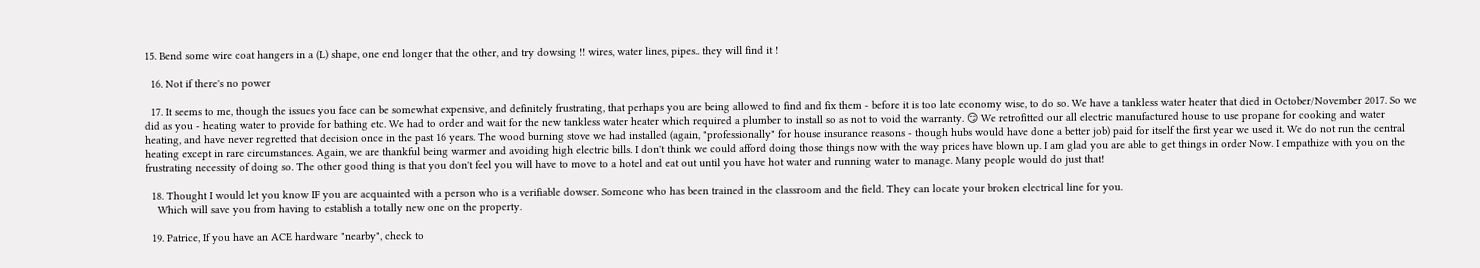15. Bend some wire coat hangers in a (L) shape, one end longer that the other, and try dowsing !! wires, water lines, pipes.. they will find it !

  16. Not if there's no power

  17. It seems to me, though the issues you face can be somewhat expensive, and definitely frustrating, that perhaps you are being allowed to find and fix them - before it is too late economy wise, to do so. We have a tankless water heater that died in October/November 2017. So we did as you - heating water to provide for bathing etc. We had to order and wait for the new tankless water heater which required a plumber to install so as not to void the warranty. 😏 We retrofitted our all electric manufactured house to use propane for cooking and water heating, and have never regretted that decision once in the past 16 years. The wood burning stove we had installed (again, "professionally" for house insurance reasons - though hubs would have done a better job) paid for itself the first year we used it. We do not run the central heating except in rare circumstances. Again, we are thankful being warmer and avoiding high electric bills. I don't think we could afford doing those things now with the way prices have blown up. I am glad you are able to get things in order Now. I empathize with you on the frustrating necessity of doing so. The other good thing is that you don't feel you will have to move to a hotel and eat out until you have hot water and running water to manage. Many people would do just that!

  18. Thought I would let you know IF you are acquainted with a person who is a verifiable dowser. Someone who has been trained in the classroom and the field. They can locate your broken electrical line for you.
    Which will save you from having to establish a totally new one on the property.

  19. Patrice, If you have an ACE hardware "nearby", check to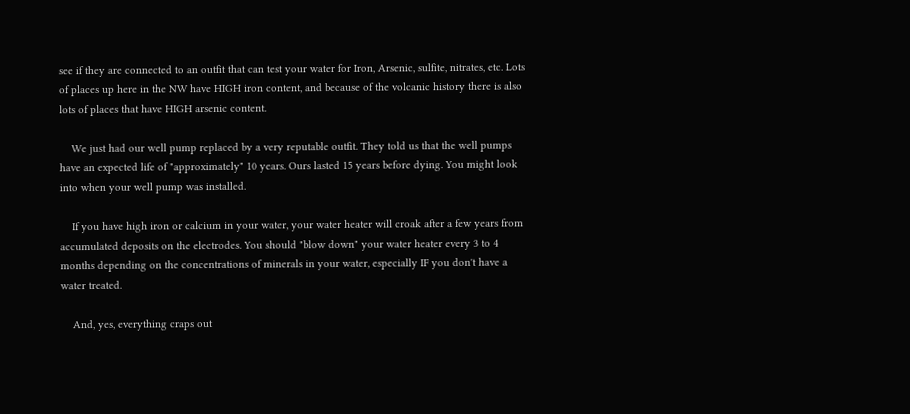see if they are connected to an outfit that can test your water for Iron, Arsenic, sulfite, nitrates, etc. Lots of places up here in the NW have HIGH iron content, and because of the volcanic history there is also lots of places that have HIGH arsenic content.

    We just had our well pump replaced by a very reputable outfit. They told us that the well pumps have an expected life of "approximately" 10 years. Ours lasted 15 years before dying. You might look into when your well pump was installed.

    If you have high iron or calcium in your water, your water heater will croak after a few years from accumulated deposits on the electrodes. You should "blow down" your water heater every 3 to 4 months depending on the concentrations of minerals in your water, especially IF you don't have a water treated.

    And, yes, everything craps out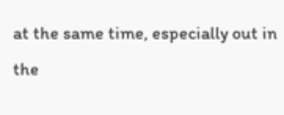at the same time, especially out in the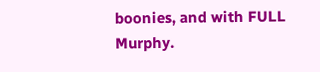boonies, and with FULL Murphy.